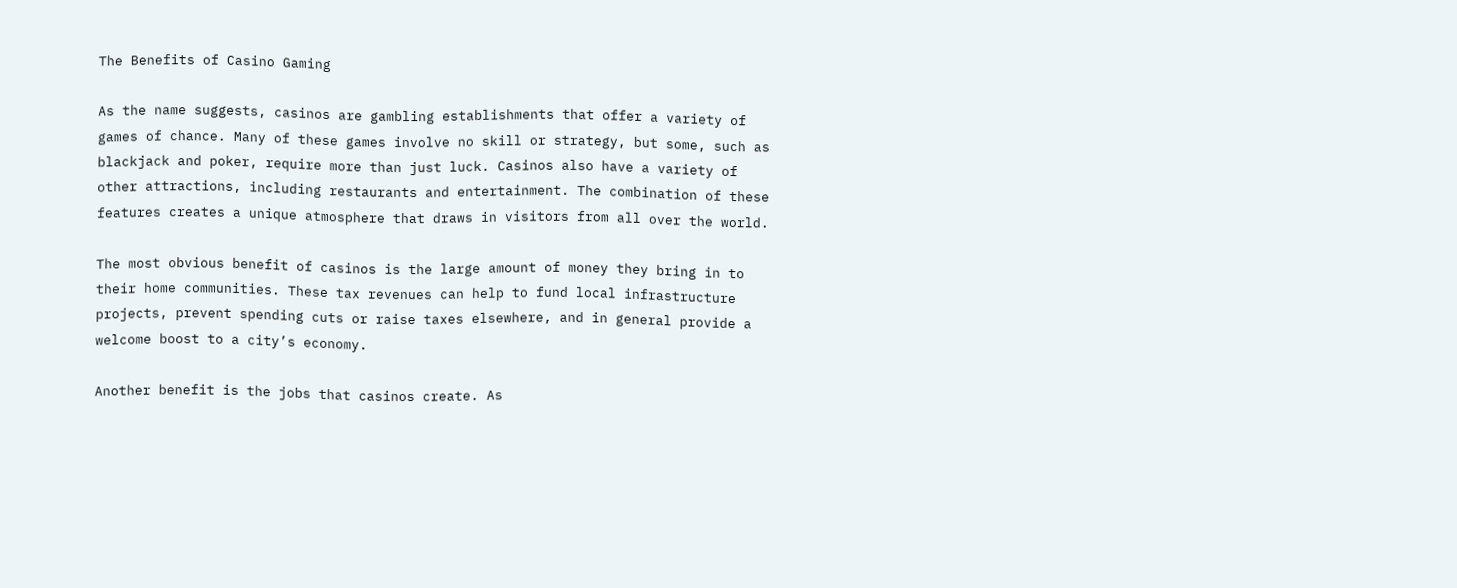The Benefits of Casino Gaming

As the name suggests, casinos are gambling establishments that offer a variety of games of chance. Many of these games involve no skill or strategy, but some, such as blackjack and poker, require more than just luck. Casinos also have a variety of other attractions, including restaurants and entertainment. The combination of these features creates a unique atmosphere that draws in visitors from all over the world.

The most obvious benefit of casinos is the large amount of money they bring in to their home communities. These tax revenues can help to fund local infrastructure projects, prevent spending cuts or raise taxes elsewhere, and in general provide a welcome boost to a city’s economy.

Another benefit is the jobs that casinos create. As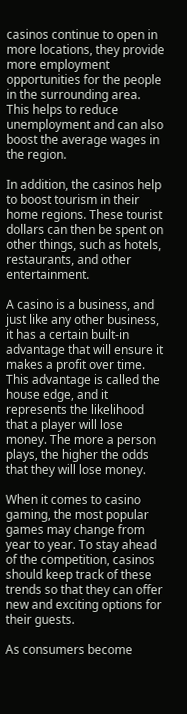casinos continue to open in more locations, they provide more employment opportunities for the people in the surrounding area. This helps to reduce unemployment and can also boost the average wages in the region.

In addition, the casinos help to boost tourism in their home regions. These tourist dollars can then be spent on other things, such as hotels, restaurants, and other entertainment.

A casino is a business, and just like any other business, it has a certain built-in advantage that will ensure it makes a profit over time. This advantage is called the house edge, and it represents the likelihood that a player will lose money. The more a person plays, the higher the odds that they will lose money.

When it comes to casino gaming, the most popular games may change from year to year. To stay ahead of the competition, casinos should keep track of these trends so that they can offer new and exciting options for their guests.

As consumers become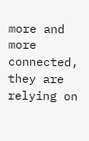more and more connected, they are relying on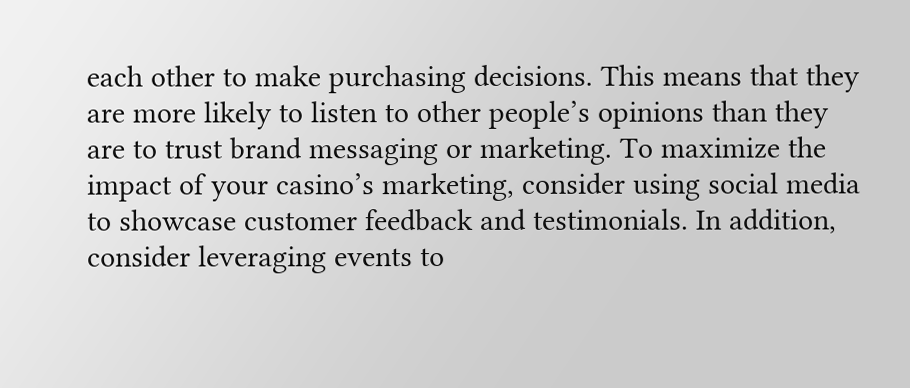each other to make purchasing decisions. This means that they are more likely to listen to other people’s opinions than they are to trust brand messaging or marketing. To maximize the impact of your casino’s marketing, consider using social media to showcase customer feedback and testimonials. In addition, consider leveraging events to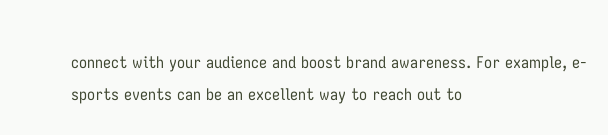connect with your audience and boost brand awareness. For example, e-sports events can be an excellent way to reach out to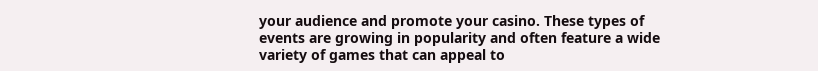your audience and promote your casino. These types of events are growing in popularity and often feature a wide variety of games that can appeal to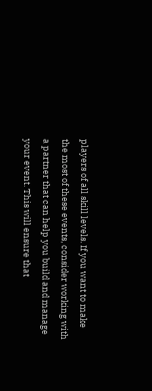players of all skill levels. If you want to make the most of these events, consider working with a partner that can help you build and manage your event. This will ensure that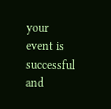your event is successful and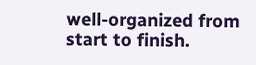well-organized from start to finish.